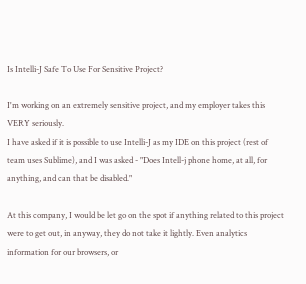Is Intelli-J Safe To Use For Sensitive Project?

I'm working on an extremely sensitive project, and my employer takes this VERY seriously.
I have asked if it is possible to use Intelli-J as my IDE on this project (rest of team uses Sublime), and I was asked - "Does Intell-j phone home, at all, for anything, and can that be disabled."

At this company, I would be let go on the spot if anything related to this project were to get out, in anyway, they do not take it lightly. Even analytics information for our browsers, or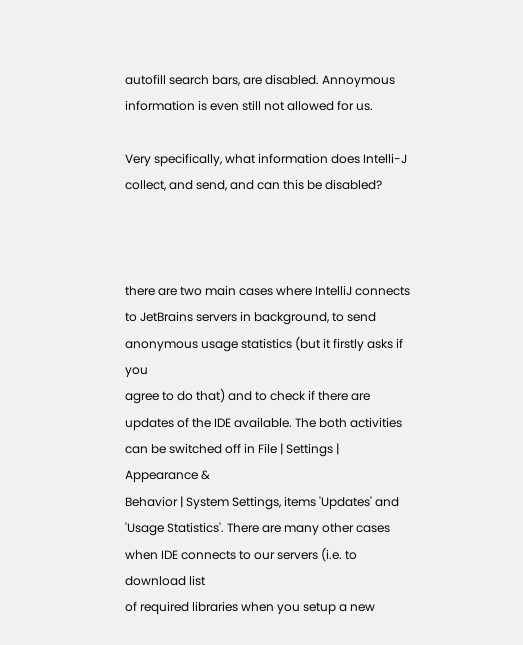autofill search bars, are disabled. Annoymous information is even still not allowed for us.

Very specifically, what information does Intelli-J collect, and send, and can this be disabled?



there are two main cases where IntelliJ connects to JetBrains servers in background, to send anonymous usage statistics (but it firstly asks if you
agree to do that) and to check if there are updates of the IDE available. The both activities can be switched off in File | Settings | Appearance &
Behavior | System Settings, items 'Updates' and 'Usage Statistics'. There are many other cases when IDE connects to our servers (i.e. to download list
of required libraries when you setup a new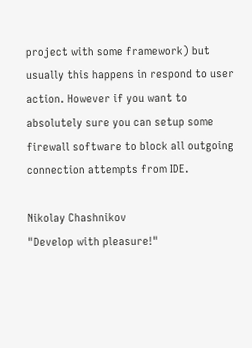project with some framework) but usually this happens in respond to user action. However if you want to
absolutely sure you can setup some firewall software to block all outgoing connection attempts from IDE.

Nikolay Chashnikov
"Develop with pleasure!"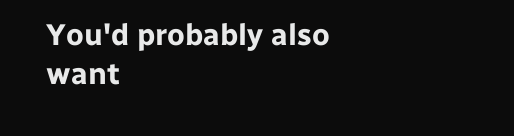You'd probably also want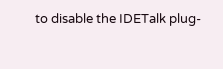to disable the IDETalk plug-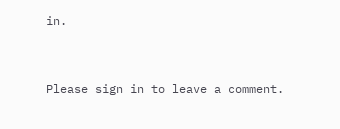in.


Please sign in to leave a comment.